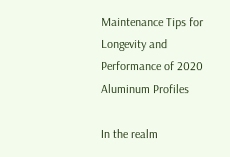Maintenance Tips for Longevity and Performance of 2020 Aluminum Profiles

In the realm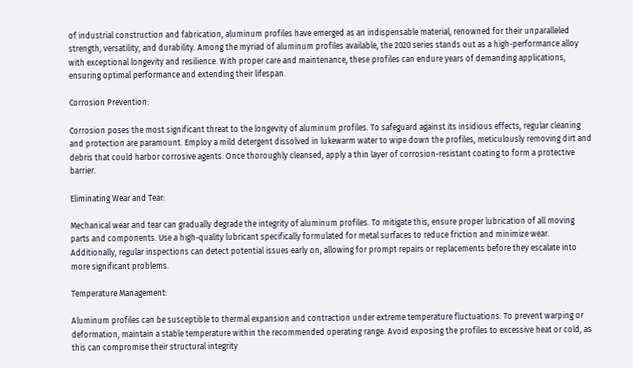of industrial construction and fabrication, aluminum profiles have emerged as an indispensable material, renowned for their unparalleled strength, versatility, and durability. Among the myriad of aluminum profiles available, the 2020 series stands out as a high-performance alloy with exceptional longevity and resilience. With proper care and maintenance, these profiles can endure years of demanding applications, ensuring optimal performance and extending their lifespan.

Corrosion Prevention:

Corrosion poses the most significant threat to the longevity of aluminum profiles. To safeguard against its insidious effects, regular cleaning and protection are paramount. Employ a mild detergent dissolved in lukewarm water to wipe down the profiles, meticulously removing dirt and debris that could harbor corrosive agents. Once thoroughly cleansed, apply a thin layer of corrosion-resistant coating to form a protective barrier.

Eliminating Wear and Tear:

Mechanical wear and tear can gradually degrade the integrity of aluminum profiles. To mitigate this, ensure proper lubrication of all moving parts and components. Use a high-quality lubricant specifically formulated for metal surfaces to reduce friction and minimize wear. Additionally, regular inspections can detect potential issues early on, allowing for prompt repairs or replacements before they escalate into more significant problems.

Temperature Management:

Aluminum profiles can be susceptible to thermal expansion and contraction under extreme temperature fluctuations. To prevent warping or deformation, maintain a stable temperature within the recommended operating range. Avoid exposing the profiles to excessive heat or cold, as this can compromise their structural integrity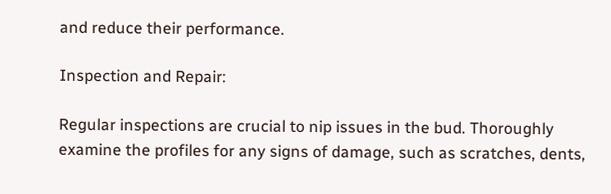and reduce their performance.

Inspection and Repair:

Regular inspections are crucial to nip issues in the bud. Thoroughly examine the profiles for any signs of damage, such as scratches, dents,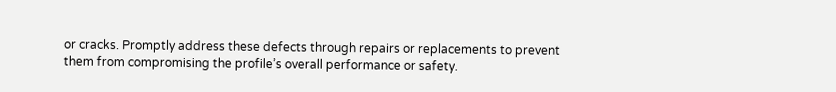or cracks. Promptly address these defects through repairs or replacements to prevent them from compromising the profile’s overall performance or safety.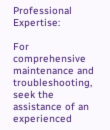Professional Expertise:

For comprehensive maintenance and troubleshooting, seek the assistance of an experienced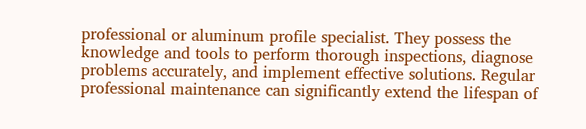professional or aluminum profile specialist. They possess the knowledge and tools to perform thorough inspections, diagnose problems accurately, and implement effective solutions. Regular professional maintenance can significantly extend the lifespan of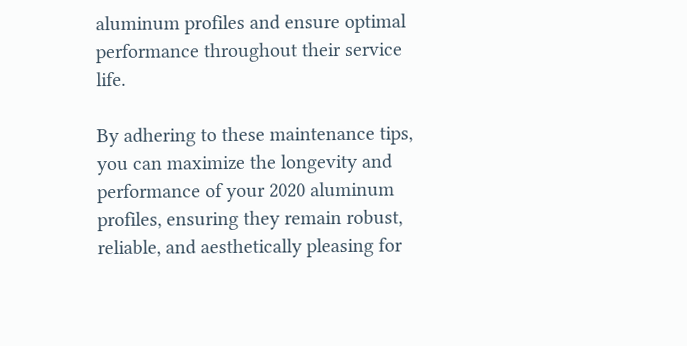aluminum profiles and ensure optimal performance throughout their service life.

By adhering to these maintenance tips, you can maximize the longevity and performance of your 2020 aluminum profiles, ensuring they remain robust, reliable, and aesthetically pleasing for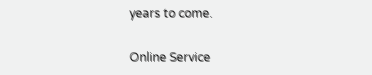years to come.

Online Service